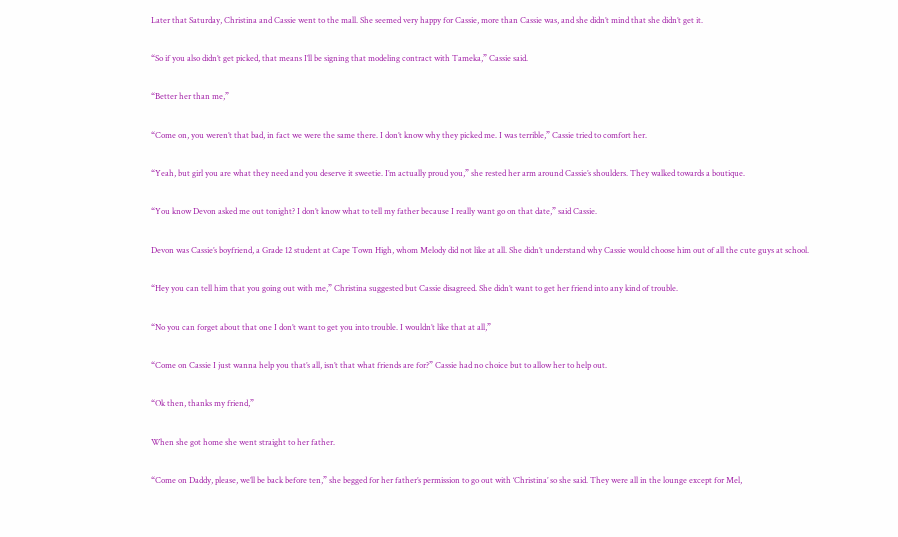Later that Saturday, Christina and Cassie went to the mall. She seemed very happy for Cassie, more than Cassie was, and she didn’t mind that she didn’t get it.

“So if you also didn’t get picked, that means I’ll be signing that modeling contract with Tameka,” Cassie said.

“Better her than me,”

“Come on, you weren’t that bad, in fact we were the same there. I don’t know why they picked me. I was terrible,” Cassie tried to comfort her.

“Yeah, but girl you are what they need and you deserve it sweetie. I’m actually proud you,” she rested her arm around Cassie’s shoulders. They walked towards a boutique.

“You know Devon asked me out tonight? I don’t know what to tell my father because I really want go on that date,” said Cassie.

Devon was Cassie’s boyfriend, a Grade 12 student at Cape Town High, whom Melody did not like at all. She didn’t understand why Cassie would choose him out of all the cute guys at school.

“Hey you can tell him that you going out with me,” Christina suggested but Cassie disagreed. She didn’t want to get her friend into any kind of trouble.

“No you can forget about that one I don’t want to get you into trouble. I wouldn’t like that at all,”

“Come on Cassie I just wanna help you that’s all, isn’t that what friends are for?” Cassie had no choice but to allow her to help out.

“Ok then, thanks my friend,”

When she got home she went straight to her father.

“Come on Daddy, please, we’ll be back before ten,” she begged for her father’s permission to go out with ‘Christina’ so she said. They were all in the lounge except for Mel,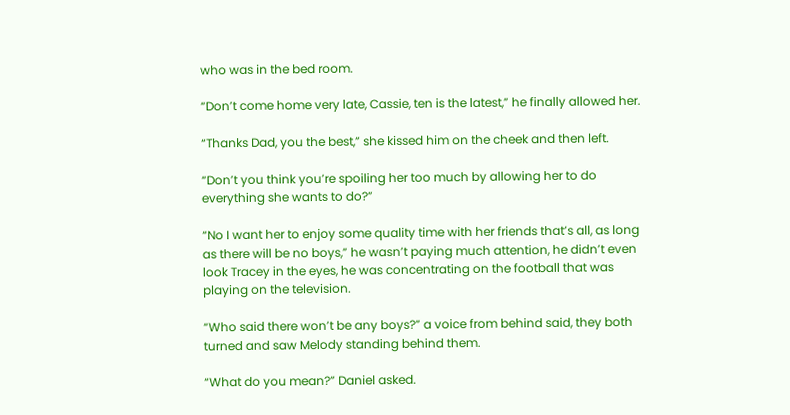who was in the bed room.

“Don’t come home very late, Cassie, ten is the latest,” he finally allowed her.

“Thanks Dad, you the best,” she kissed him on the cheek and then left.

“Don’t you think you’re spoiling her too much by allowing her to do everything she wants to do?”

“No I want her to enjoy some quality time with her friends that’s all, as long as there will be no boys,” he wasn’t paying much attention, he didn’t even look Tracey in the eyes, he was concentrating on the football that was playing on the television.

“Who said there won’t be any boys?” a voice from behind said, they both turned and saw Melody standing behind them.

“What do you mean?” Daniel asked.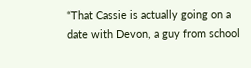“That Cassie is actually going on a date with Devon, a guy from school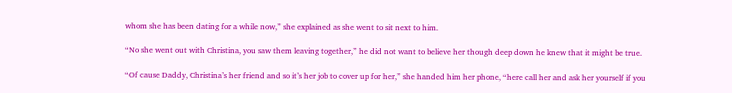whom she has been dating for a while now,” she explained as she went to sit next to him.

“No she went out with Christina, you saw them leaving together,” he did not want to believe her though deep down he knew that it might be true.

“Of cause Daddy, Christina’s her friend and so it’s her job to cover up for her,” she handed him her phone, “here call her and ask her yourself if you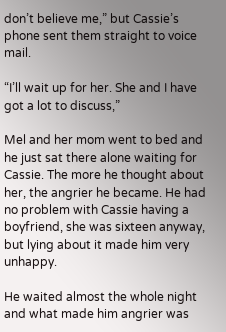don’t believe me,” but Cassie’s phone sent them straight to voice mail.

“I’ll wait up for her. She and I have got a lot to discuss,”

Mel and her mom went to bed and he just sat there alone waiting for Cassie. The more he thought about her, the angrier he became. He had no problem with Cassie having a boyfriend, she was sixteen anyway, but lying about it made him very unhappy.

He waited almost the whole night and what made him angrier was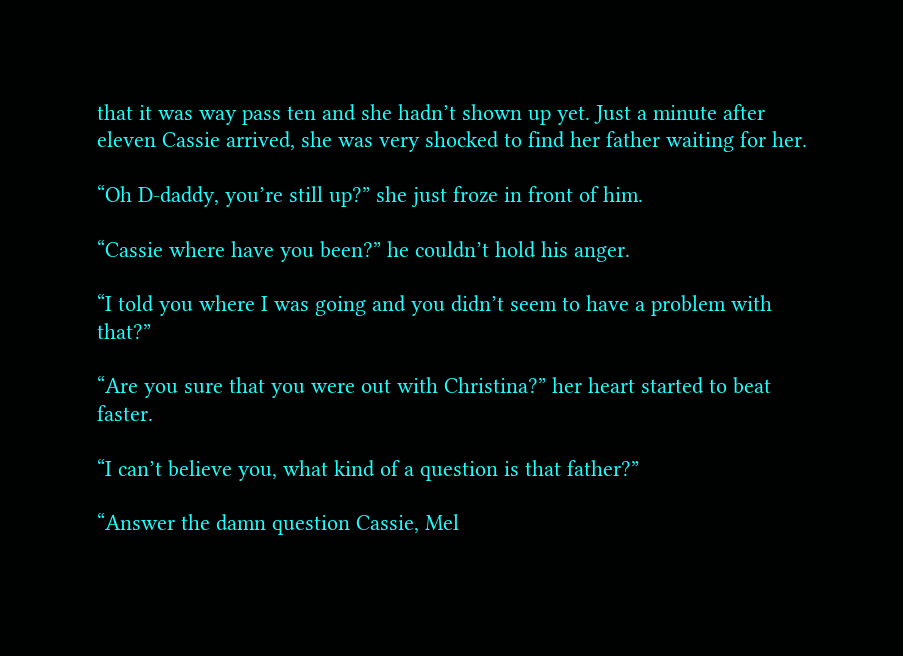that it was way pass ten and she hadn’t shown up yet. Just a minute after eleven Cassie arrived, she was very shocked to find her father waiting for her.

“Oh D-daddy, you’re still up?” she just froze in front of him.

“Cassie where have you been?” he couldn’t hold his anger.

“I told you where I was going and you didn’t seem to have a problem with that?”

“Are you sure that you were out with Christina?” her heart started to beat faster.

“I can’t believe you, what kind of a question is that father?”

“Answer the damn question Cassie, Mel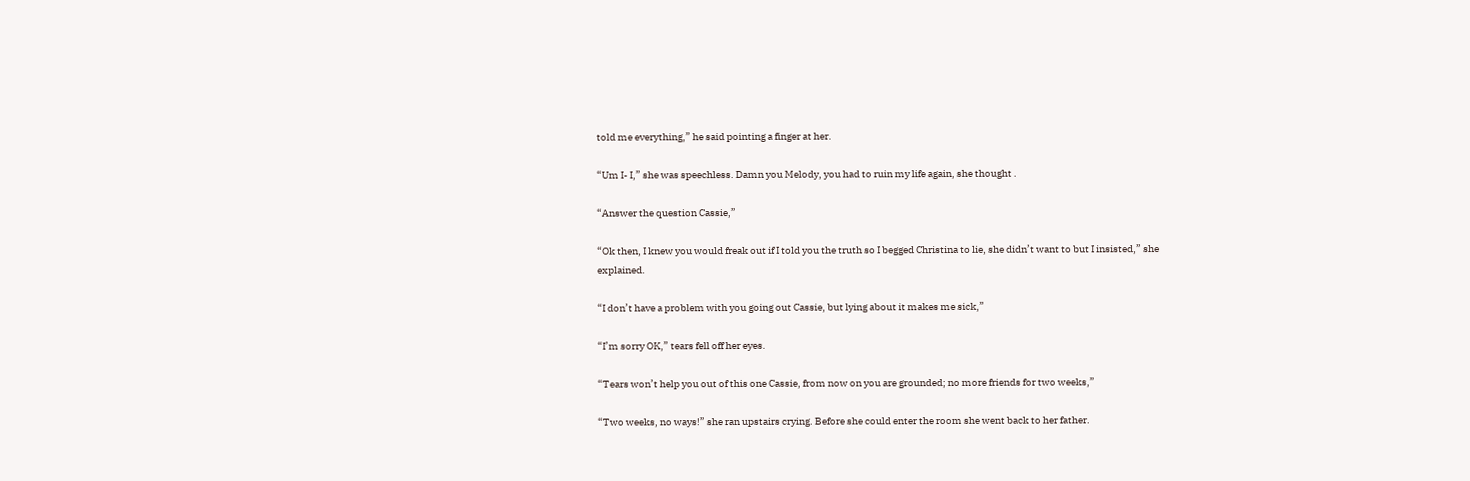told me everything,” he said pointing a finger at her.

“Um I- I,” she was speechless. Damn you Melody, you had to ruin my life again, she thought .

“Answer the question Cassie,”

“Ok then, I knew you would freak out if I told you the truth so I begged Christina to lie, she didn’t want to but I insisted,” she explained.

“I don’t have a problem with you going out Cassie, but lying about it makes me sick,”

“I’m sorry OK,” tears fell off her eyes.

“Tears won’t help you out of this one Cassie, from now on you are grounded; no more friends for two weeks,”

“Two weeks, no ways!” she ran upstairs crying. Before she could enter the room she went back to her father.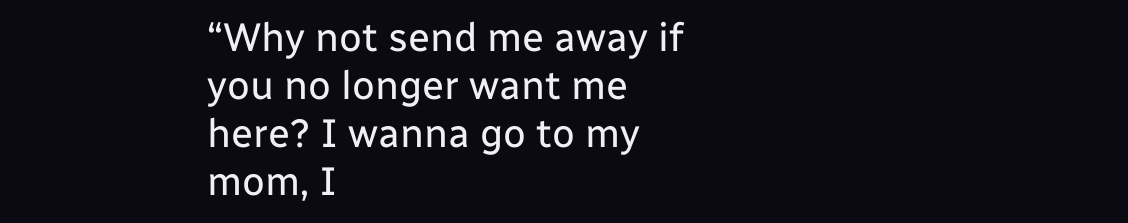“Why not send me away if you no longer want me here? I wanna go to my mom, I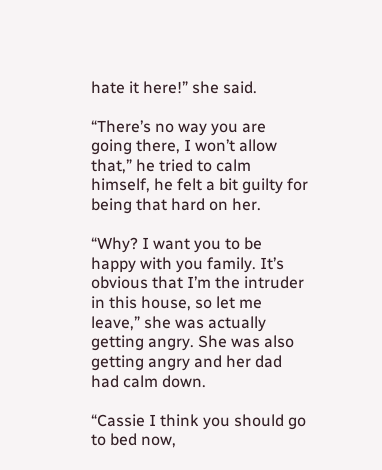hate it here!” she said.

“There’s no way you are going there, I won’t allow that,” he tried to calm himself, he felt a bit guilty for being that hard on her.

“Why? I want you to be happy with you family. It’s obvious that I’m the intruder in this house, so let me leave,” she was actually getting angry. She was also getting angry and her dad had calm down.

“Cassie I think you should go to bed now,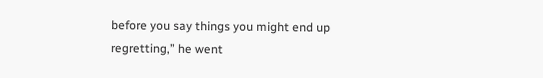before you say things you might end up regretting,” he went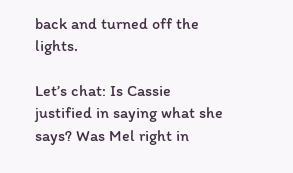back and turned off the lights.

Let’s chat: Is Cassie justified in saying what she says? Was Mel right in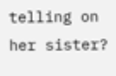telling on her sister?